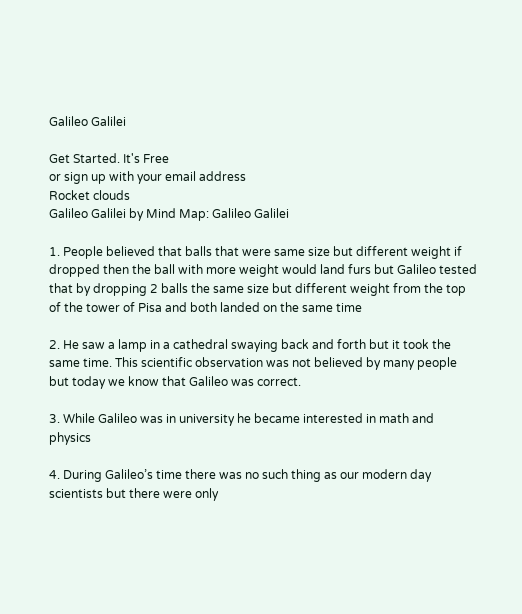Galileo Galilei

Get Started. It's Free
or sign up with your email address
Rocket clouds
Galileo Galilei by Mind Map: Galileo Galilei

1. People believed that balls that were same size but different weight if dropped then the ball with more weight would land furs but Galileo tested that by dropping 2 balls the same size but different weight from the top of the tower of Pisa and both landed on the same time

2. He saw a lamp in a cathedral swaying back and forth but it took the same time. This scientific observation was not believed by many people but today we know that Galileo was correct.

3. While Galileo was in university he became interested in math and physics

4. During Galileo’s time there was no such thing as our modern day scientists but there were only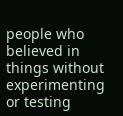people who believed in things without experimenting or testing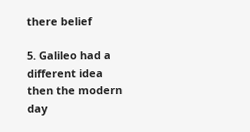there belief

5. Galileo had a different idea then the modern day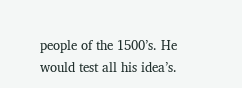people of the 1500’s. He would test all his idea’s.